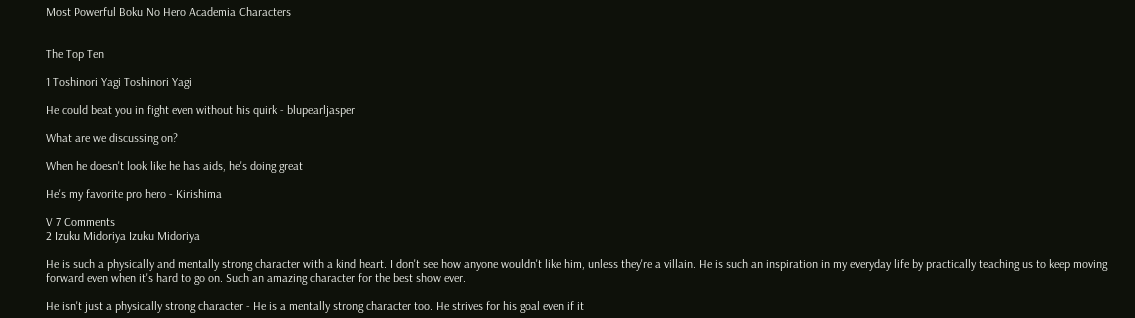Most Powerful Boku No Hero Academia Characters


The Top Ten

1 Toshinori Yagi Toshinori Yagi

He could beat you in fight even without his quirk - blupearljasper

What are we discussing on?

When he doesn't look like he has aids, he's doing great

He's my favorite pro hero - Kirishima

V 7 Comments
2 Izuku Midoriya Izuku Midoriya

He is such a physically and mentally strong character with a kind heart. I don't see how anyone wouldn't like him, unless they're a villain. He is such an inspiration in my everyday life by practically teaching us to keep moving forward even when it's hard to go on. Such an amazing character for the best show ever.

He isn't just a physically strong character - He is a mentally strong character too. He strives for his goal even if it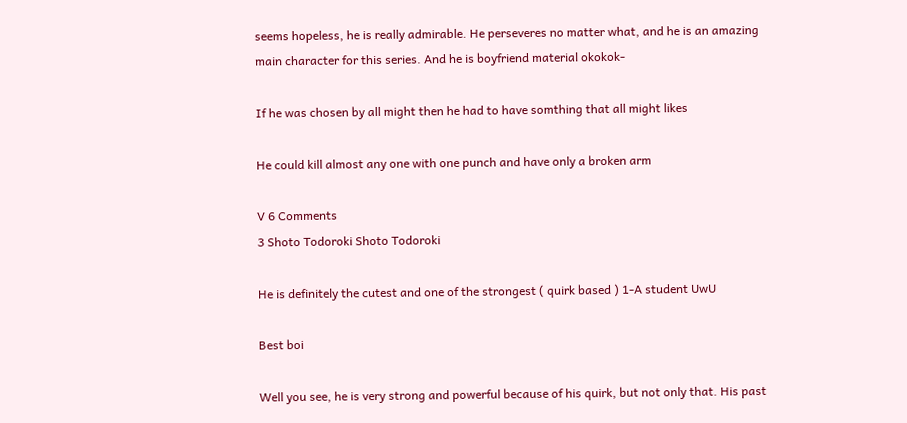seems hopeless, he is really admirable. He perseveres no matter what, and he is an amazing main character for this series. And he is boyfriend material okokok-

If he was chosen by all might then he had to have somthing that all might likes

He could kill almost any one with one punch and have only a broken arm

V 6 Comments
3 Shoto Todoroki Shoto Todoroki

He is definitely the cutest and one of the strongest ( quirk based ) 1-A student UwU

Best boi

Well you see, he is very strong and powerful because of his quirk, but not only that. His past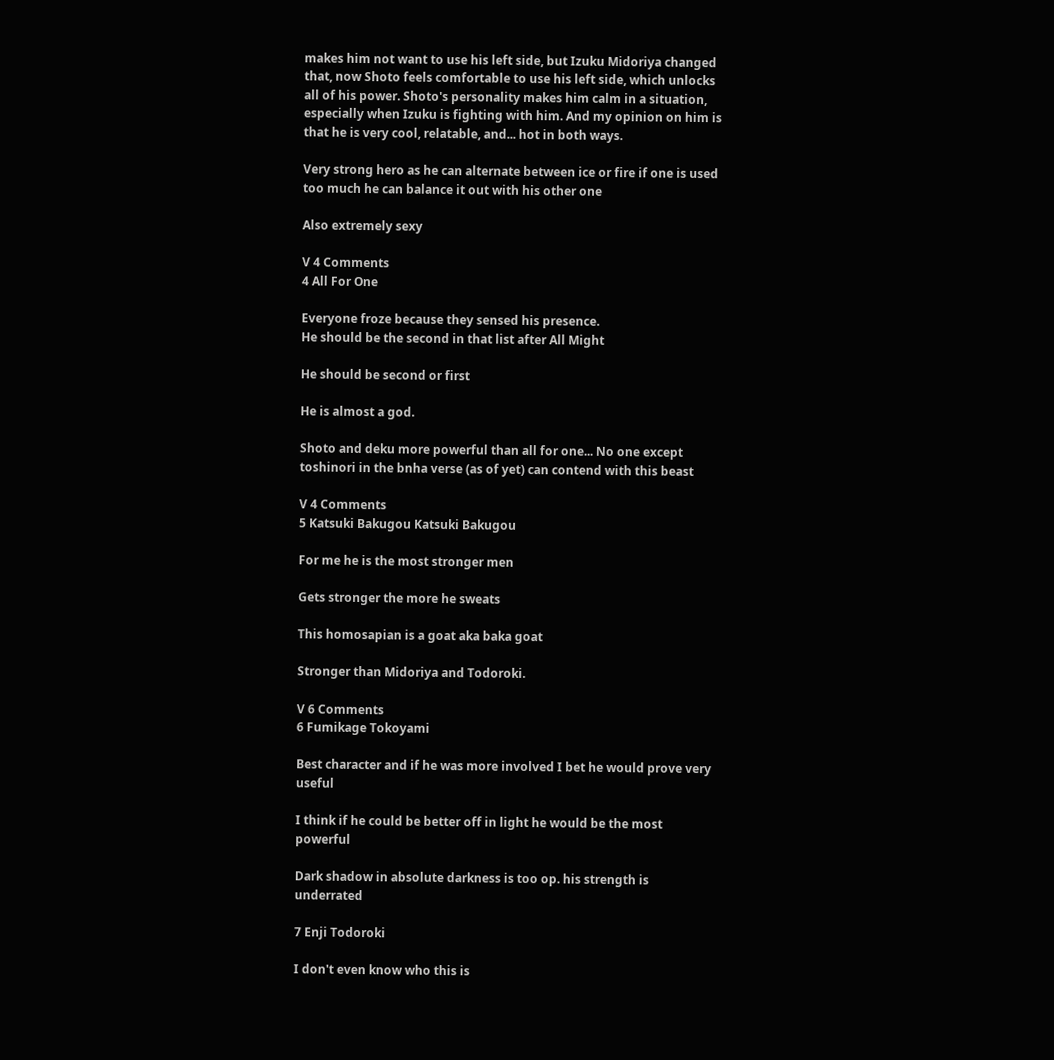makes him not want to use his left side, but Izuku Midoriya changed that, now Shoto feels comfortable to use his left side, which unlocks all of his power. Shoto's personality makes him calm in a situation, especially when Izuku is fighting with him. And my opinion on him is that he is very cool, relatable, and... hot in both ways.

Very strong hero as he can alternate between ice or fire if one is used too much he can balance it out with his other one

Also extremely sexy

V 4 Comments
4 All For One

Everyone froze because they sensed his presence.
He should be the second in that list after All Might

He should be second or first

He is almost a god.

Shoto and deku more powerful than all for one... No one except toshinori in the bnha verse (as of yet) can contend with this beast

V 4 Comments
5 Katsuki Bakugou Katsuki Bakugou

For me he is the most stronger men

Gets stronger the more he sweats

This homosapian is a goat aka baka goat

Stronger than Midoriya and Todoroki.

V 6 Comments
6 Fumikage Tokoyami

Best character and if he was more involved I bet he would prove very useful

I think if he could be better off in light he would be the most powerful

Dark shadow in absolute darkness is too op. his strength is underrated

7 Enji Todoroki

I don't even know who this is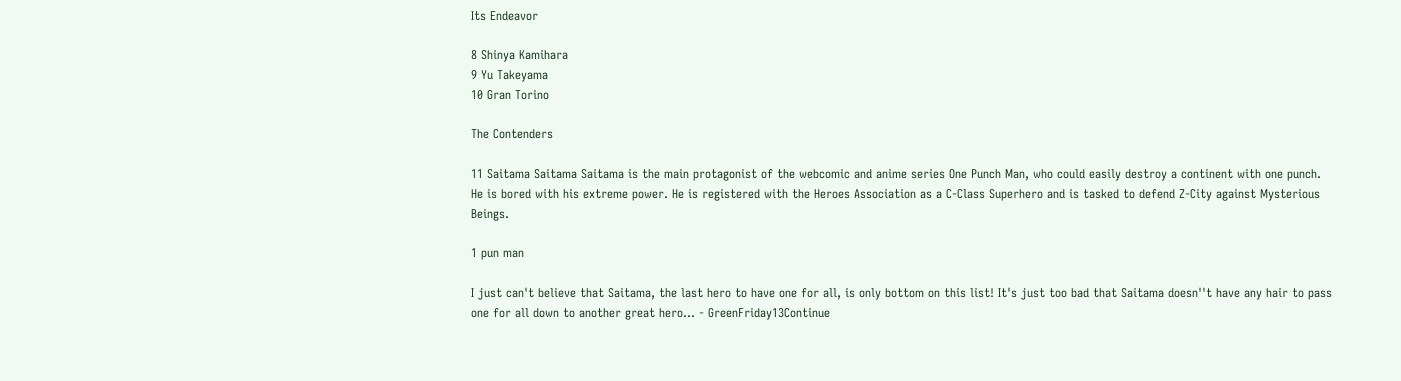Its Endeavor

8 Shinya Kamihara
9 Yu Takeyama
10 Gran Torino

The Contenders

11 Saitama Saitama Saitama is the main protagonist of the webcomic and anime series One Punch Man, who could easily destroy a continent with one punch. He is bored with his extreme power. He is registered with the Heroes Association as a C-Class Superhero and is tasked to defend Z-City against Mysterious Beings.

1 pun man

I just can't believe that Saitama, the last hero to have one for all, is only bottom on this list! It's just too bad that Saitama doesn''t have any hair to pass one for all down to another great hero... - GreenFriday13Continue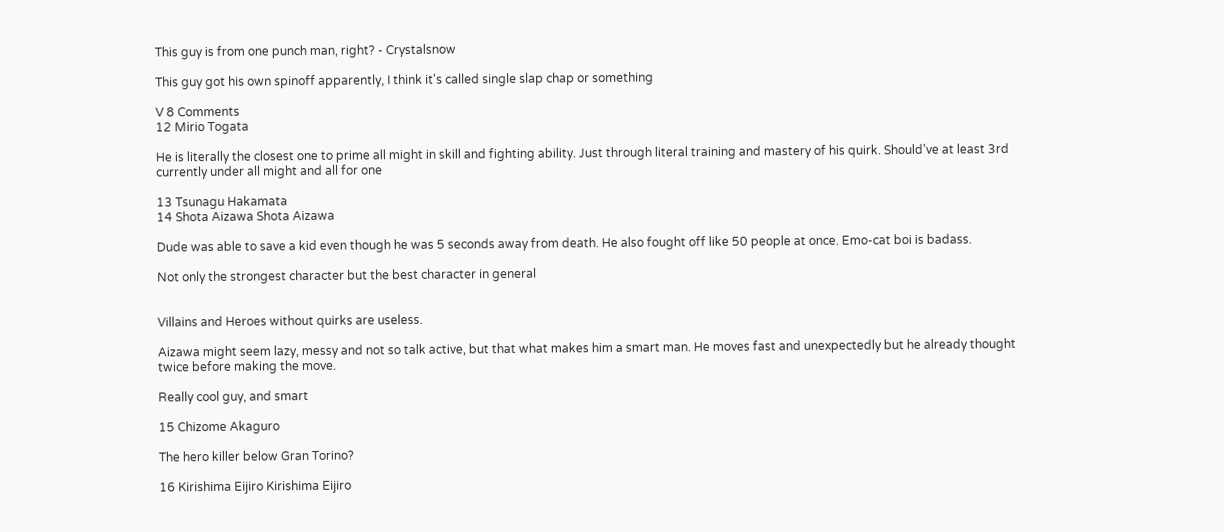This guy is from one punch man, right? - Crystalsnow

This guy got his own spinoff apparently, I think it's called single slap chap or something

V 8 Comments
12 Mirio Togata

He is literally the closest one to prime all might in skill and fighting ability. Just through literal training and mastery of his quirk. Should’ve at least 3rd currently under all might and all for one

13 Tsunagu Hakamata
14 Shota Aizawa Shota Aizawa

Dude was able to save a kid even though he was 5 seconds away from death. He also fought off like 50 people at once. Emo-cat boi is badass.

Not only the strongest character but the best character in general


Villains and Heroes without quirks are useless.

Aizawa might seem lazy, messy and not so talk active, but that what makes him a smart man. He moves fast and unexpectedly but he already thought twice before making the move.

Really cool guy, and smart

15 Chizome Akaguro

The hero killer below Gran Torino?

16 Kirishima Eijiro Kirishima Eijiro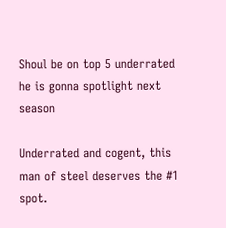Shoul be on top 5 underrated he is gonna spotlight next season

Underrated and cogent, this man of steel deserves the #1 spot.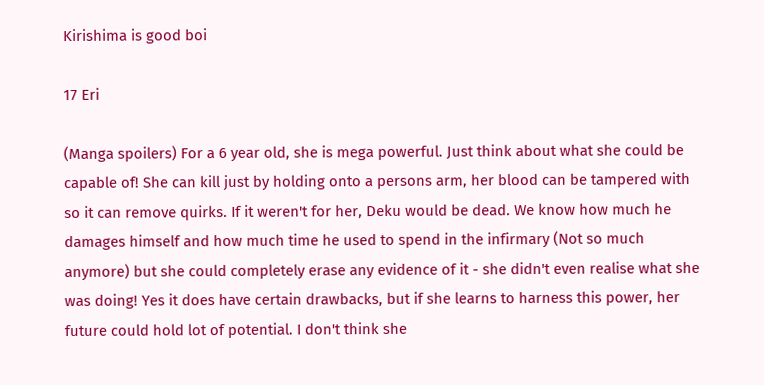Kirishima is good boi

17 Eri

(Manga spoilers) For a 6 year old, she is mega powerful. Just think about what she could be capable of! She can kill just by holding onto a persons arm, her blood can be tampered with so it can remove quirks. If it weren't for her, Deku would be dead. We know how much he damages himself and how much time he used to spend in the infirmary (Not so much anymore) but she could completely erase any evidence of it - she didn't even realise what she was doing! Yes it does have certain drawbacks, but if she learns to harness this power, her future could hold lot of potential. I don't think she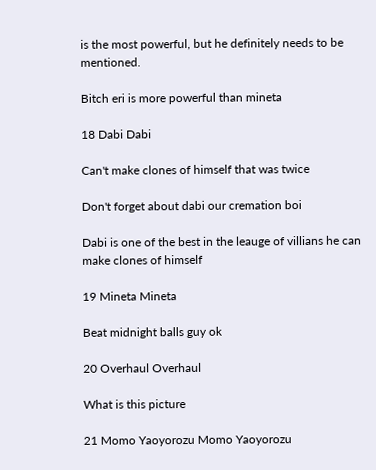is the most powerful, but he definitely needs to be mentioned.

Bitch eri is more powerful than mineta

18 Dabi Dabi

Can't make clones of himself that was twice

Don't forget about dabi our cremation boi

Dabi is one of the best in the leauge of villians he can make clones of himself

19 Mineta Mineta

Beat midnight balls guy ok

20 Overhaul Overhaul

What is this picture

21 Momo Yaoyorozu Momo Yaoyorozu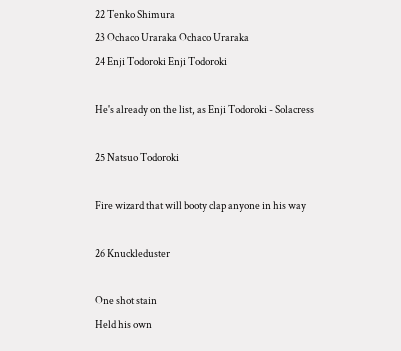22 Tenko Shimura
23 Ochaco Uraraka Ochaco Uraraka
24 Enji Todoroki Enji Todoroki

He's already on the list, as Enji Todoroki - Solacress

25 Natsuo Todoroki

Fire wizard that will booty clap anyone in his way

26 Knuckleduster

One shot stain
Held his own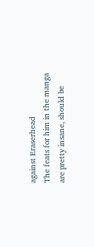against Eraserhead
The feats for him in the manga are pretty insane, should be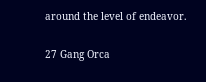around the level of endeavor.

27 Gang Orca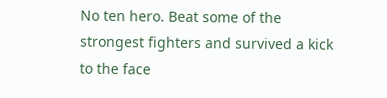No ten hero. Beat some of the strongest fighters and survived a kick to the face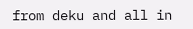from deku and all in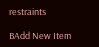restraints

BAdd New Item